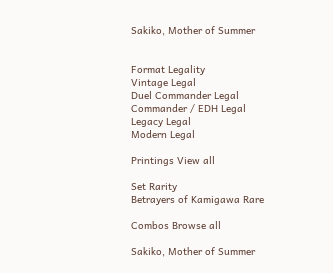Sakiko, Mother of Summer


Format Legality
Vintage Legal
Duel Commander Legal
Commander / EDH Legal
Legacy Legal
Modern Legal

Printings View all

Set Rarity
Betrayers of Kamigawa Rare

Combos Browse all

Sakiko, Mother of Summer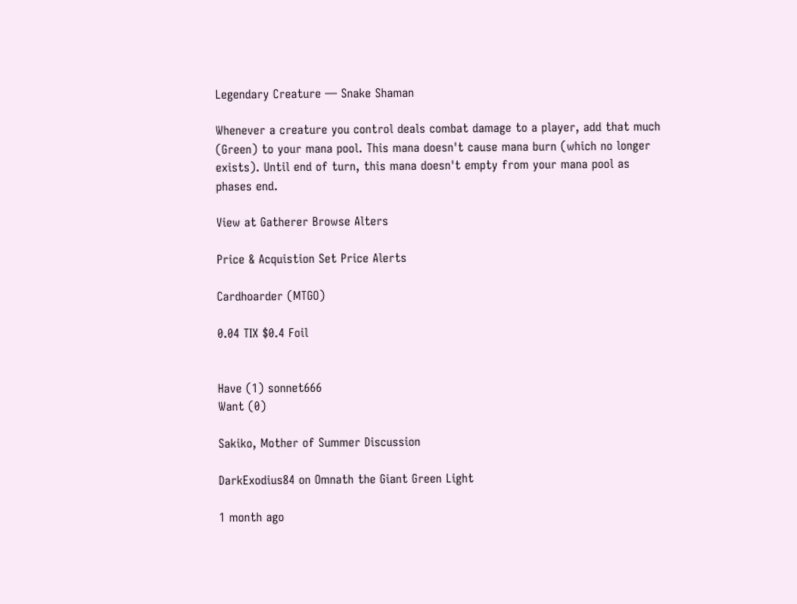Legendary Creature — Snake Shaman

Whenever a creature you control deals combat damage to a player, add that much (Green) to your mana pool. This mana doesn't cause mana burn (which no longer exists). Until end of turn, this mana doesn't empty from your mana pool as phases end.

View at Gatherer Browse Alters

Price & Acquistion Set Price Alerts

Cardhoarder (MTGO)

0.04 TIX $0.4 Foil


Have (1) sonnet666
Want (0)

Sakiko, Mother of Summer Discussion

DarkExodius84 on Omnath the Giant Green Light

1 month ago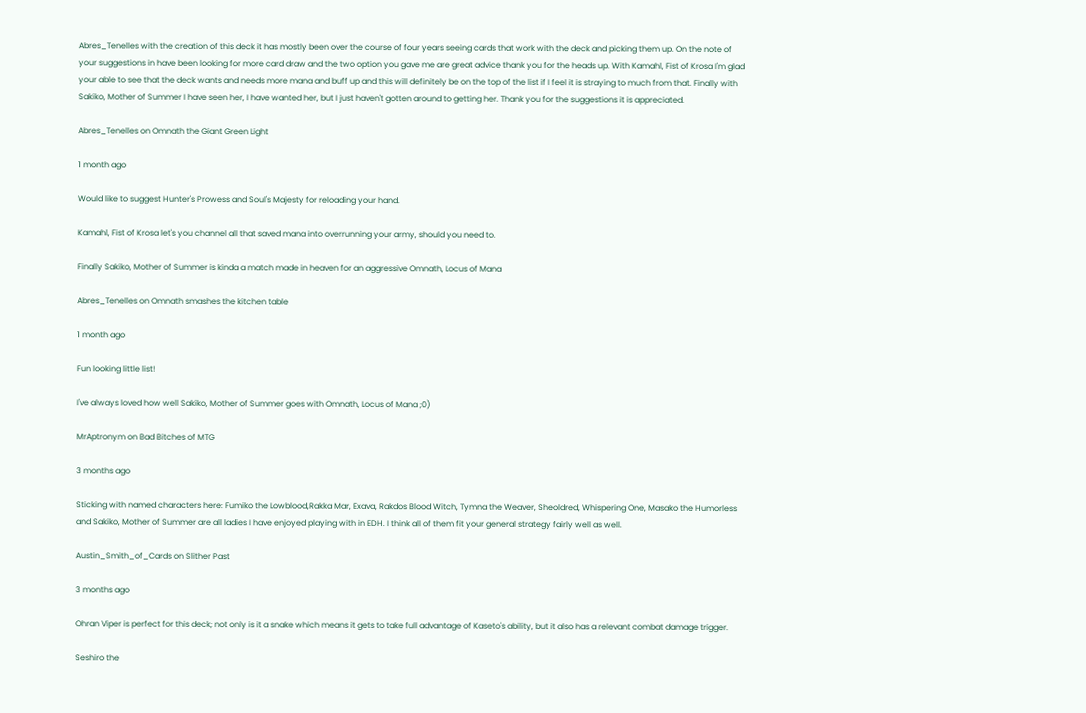Abres_Tenelles with the creation of this deck it has mostly been over the course of four years seeing cards that work with the deck and picking them up. On the note of your suggestions in have been looking for more card draw and the two option you gave me are great advice thank you for the heads up. With Kamahl, Fist of Krosa I'm glad your able to see that the deck wants and needs more mana and buff up and this will definitely be on the top of the list if I feel it is straying to much from that. Finally with Sakiko, Mother of Summer I have seen her, I have wanted her, but I just haven't gotten around to getting her. Thank you for the suggestions it is appreciated.

Abres_Tenelles on Omnath the Giant Green Light

1 month ago

Would like to suggest Hunter's Prowess and Soul's Majesty for reloading your hand.

Kamahl, Fist of Krosa let's you channel all that saved mana into overrunning your army, should you need to.

Finally Sakiko, Mother of Summer is kinda a match made in heaven for an aggressive Omnath, Locus of Mana

Abres_Tenelles on Omnath smashes the kitchen table

1 month ago

Fun looking little list!

I've always loved how well Sakiko, Mother of Summer goes with Omnath, Locus of Mana ;0)

MrAptronym on Bad Bitches of MTG

3 months ago

Sticking with named characters here: Fumiko the Lowblood,Rakka Mar, Exava, Rakdos Blood Witch, Tymna the Weaver, Sheoldred, Whispering One, Masako the Humorless and Sakiko, Mother of Summer are all ladies I have enjoyed playing with in EDH. I think all of them fit your general strategy fairly well as well.

Austin_Smith_of_Cards on Slither Past

3 months ago

Ohran Viper is perfect for this deck; not only is it a snake which means it gets to take full advantage of Kaseto's ability, but it also has a relevant combat damage trigger.

Seshiro the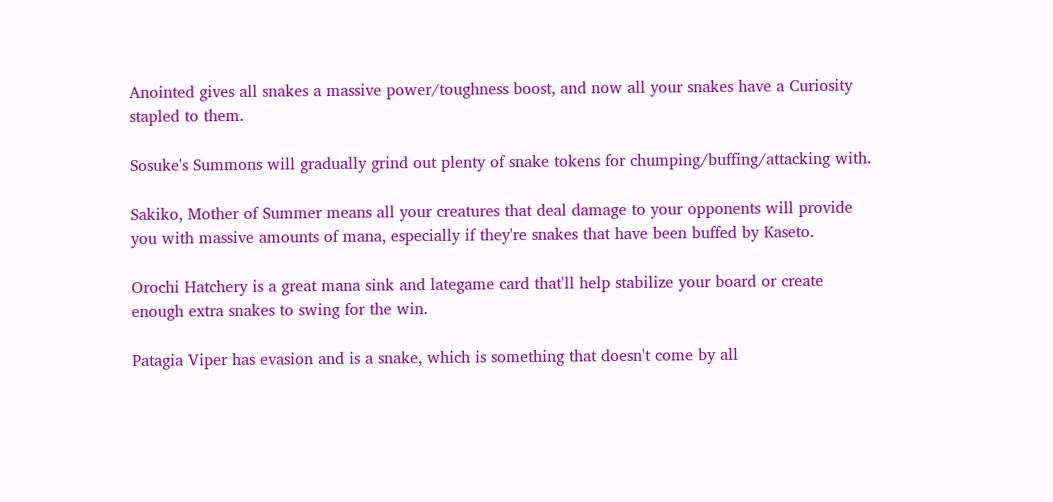Anointed gives all snakes a massive power/toughness boost, and now all your snakes have a Curiosity stapled to them.

Sosuke's Summons will gradually grind out plenty of snake tokens for chumping/buffing/attacking with.

Sakiko, Mother of Summer means all your creatures that deal damage to your opponents will provide you with massive amounts of mana, especially if they're snakes that have been buffed by Kaseto.

Orochi Hatchery is a great mana sink and lategame card that'll help stabilize your board or create enough extra snakes to swing for the win.

Patagia Viper has evasion and is a snake, which is something that doesn't come by all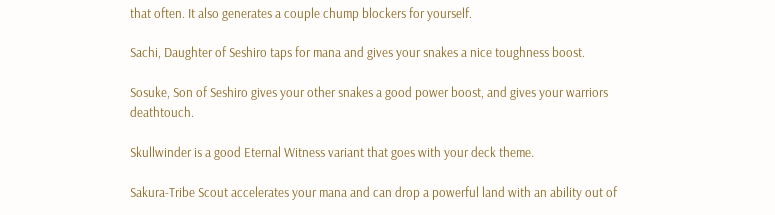that often. It also generates a couple chump blockers for yourself.

Sachi, Daughter of Seshiro taps for mana and gives your snakes a nice toughness boost.

Sosuke, Son of Seshiro gives your other snakes a good power boost, and gives your warriors deathtouch.

Skullwinder is a good Eternal Witness variant that goes with your deck theme.

Sakura-Tribe Scout accelerates your mana and can drop a powerful land with an ability out of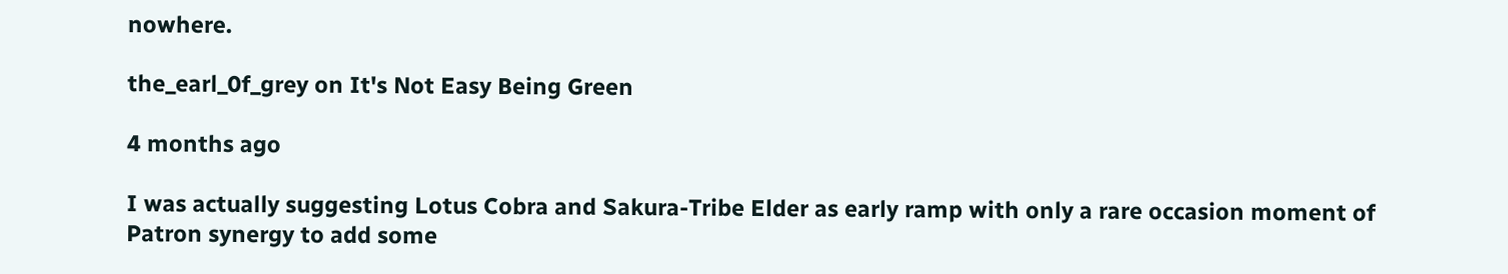nowhere.

the_earl_0f_grey on It's Not Easy Being Green

4 months ago

I was actually suggesting Lotus Cobra and Sakura-Tribe Elder as early ramp with only a rare occasion moment of Patron synergy to add some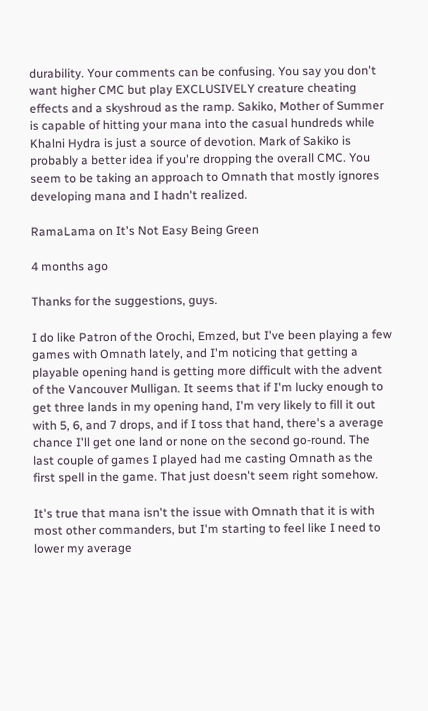durability. Your comments can be confusing. You say you don't want higher CMC but play EXCLUSIVELY creature cheating effects and a skyshroud as the ramp. Sakiko, Mother of Summer is capable of hitting your mana into the casual hundreds while Khalni Hydra is just a source of devotion. Mark of Sakiko is probably a better idea if you're dropping the overall CMC. You seem to be taking an approach to Omnath that mostly ignores developing mana and I hadn't realized.

RamaLama on It's Not Easy Being Green

4 months ago

Thanks for the suggestions, guys.

I do like Patron of the Orochi, Emzed, but I've been playing a few games with Omnath lately, and I'm noticing that getting a playable opening hand is getting more difficult with the advent of the Vancouver Mulligan. It seems that if I'm lucky enough to get three lands in my opening hand, I'm very likely to fill it out with 5, 6, and 7 drops, and if I toss that hand, there's a average chance I'll get one land or none on the second go-round. The last couple of games I played had me casting Omnath as the first spell in the game. That just doesn't seem right somehow.

It's true that mana isn't the issue with Omnath that it is with most other commanders, but I'm starting to feel like I need to lower my average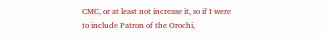CMC, or at least not increase it, so if I were to include Patron of the Orochi,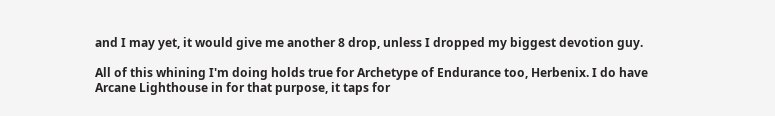and I may yet, it would give me another 8 drop, unless I dropped my biggest devotion guy.

All of this whining I'm doing holds true for Archetype of Endurance too, Herbenix. I do have Arcane Lighthouse in for that purpose, it taps for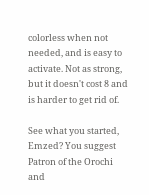colorless when not needed, and is easy to activate. Not as strong, but it doesn't cost 8 and is harder to get rid of.

See what you started, Emzed? You suggest Patron of the Orochi and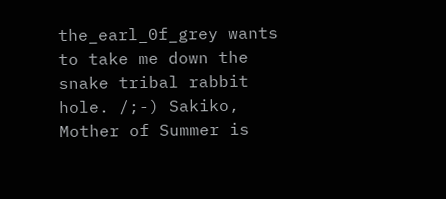the_earl_0f_grey wants to take me down the snake tribal rabbit hole. /;-) Sakiko, Mother of Summer is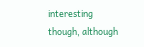interesting though, although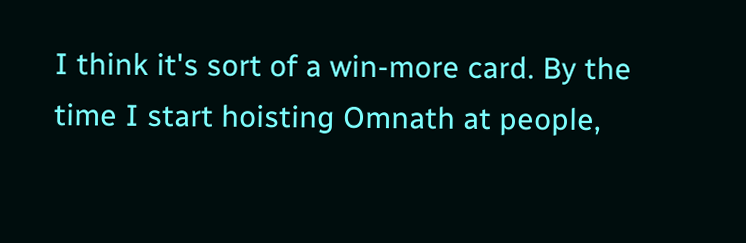I think it's sort of a win-more card. By the time I start hoisting Omnath at people,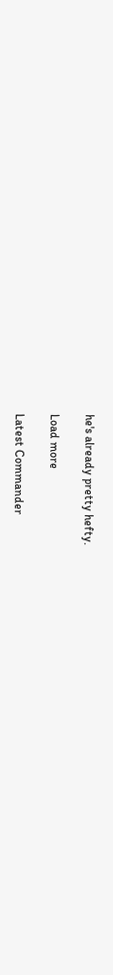he's already pretty hefty.

Load more

Latest Commander